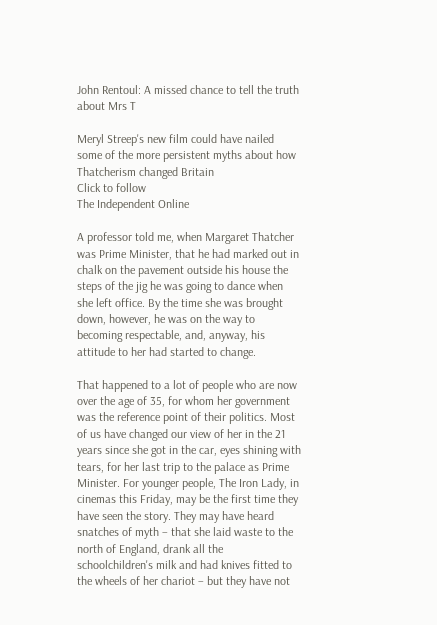John Rentoul: A missed chance to tell the truth about Mrs T

Meryl Streep's new film could have nailed some of the more persistent myths about how Thatcherism changed Britain
Click to follow
The Independent Online

A professor told me, when Margaret Thatcher was Prime Minister, that he had marked out in chalk on the pavement outside his house the steps of the jig he was going to dance when she left office. By the time she was brought down, however, he was on the way to becoming respectable, and, anyway, his attitude to her had started to change.

That happened to a lot of people who are now over the age of 35, for whom her government was the reference point of their politics. Most of us have changed our view of her in the 21 years since she got in the car, eyes shining with tears, for her last trip to the palace as Prime Minister. For younger people, The Iron Lady, in cinemas this Friday, may be the first time they have seen the story. They may have heard snatches of myth – that she laid waste to the north of England, drank all the schoolchildren's milk and had knives fitted to the wheels of her chariot – but they have not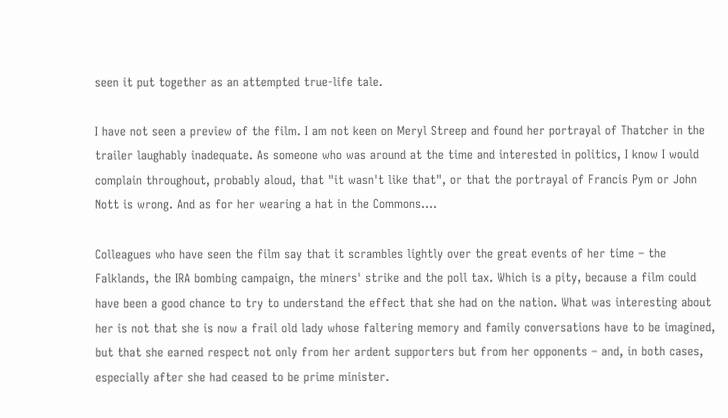seen it put together as an attempted true-life tale.

I have not seen a preview of the film. I am not keen on Meryl Streep and found her portrayal of Thatcher in the trailer laughably inadequate. As someone who was around at the time and interested in politics, I know I would complain throughout, probably aloud, that "it wasn't like that", or that the portrayal of Francis Pym or John Nott is wrong. And as for her wearing a hat in the Commons....

Colleagues who have seen the film say that it scrambles lightly over the great events of her time – the Falklands, the IRA bombing campaign, the miners' strike and the poll tax. Which is a pity, because a film could have been a good chance to try to understand the effect that she had on the nation. What was interesting about her is not that she is now a frail old lady whose faltering memory and family conversations have to be imagined, but that she earned respect not only from her ardent supporters but from her opponents – and, in both cases, especially after she had ceased to be prime minister.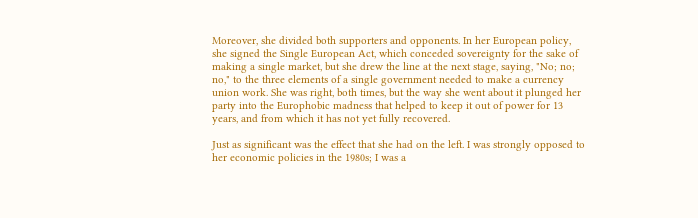Moreover, she divided both supporters and opponents. In her European policy, she signed the Single European Act, which conceded sovereignty for the sake of making a single market, but she drew the line at the next stage, saying, "No; no; no," to the three elements of a single government needed to make a currency union work. She was right, both times, but the way she went about it plunged her party into the Europhobic madness that helped to keep it out of power for 13 years, and from which it has not yet fully recovered.

Just as significant was the effect that she had on the left. I was strongly opposed to her economic policies in the 1980s; I was a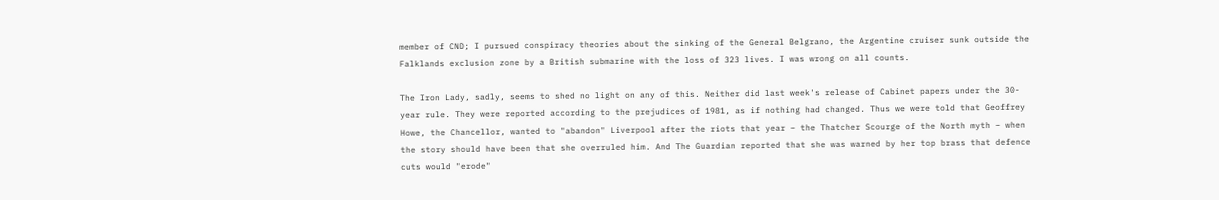member of CND; I pursued conspiracy theories about the sinking of the General Belgrano, the Argentine cruiser sunk outside the Falklands exclusion zone by a British submarine with the loss of 323 lives. I was wrong on all counts.

The Iron Lady, sadly, seems to shed no light on any of this. Neither did last week's release of Cabinet papers under the 30-year rule. They were reported according to the prejudices of 1981, as if nothing had changed. Thus we were told that Geoffrey Howe, the Chancellor, wanted to "abandon" Liverpool after the riots that year – the Thatcher Scourge of the North myth – when the story should have been that she overruled him. And The Guardian reported that she was warned by her top brass that defence cuts would "erode"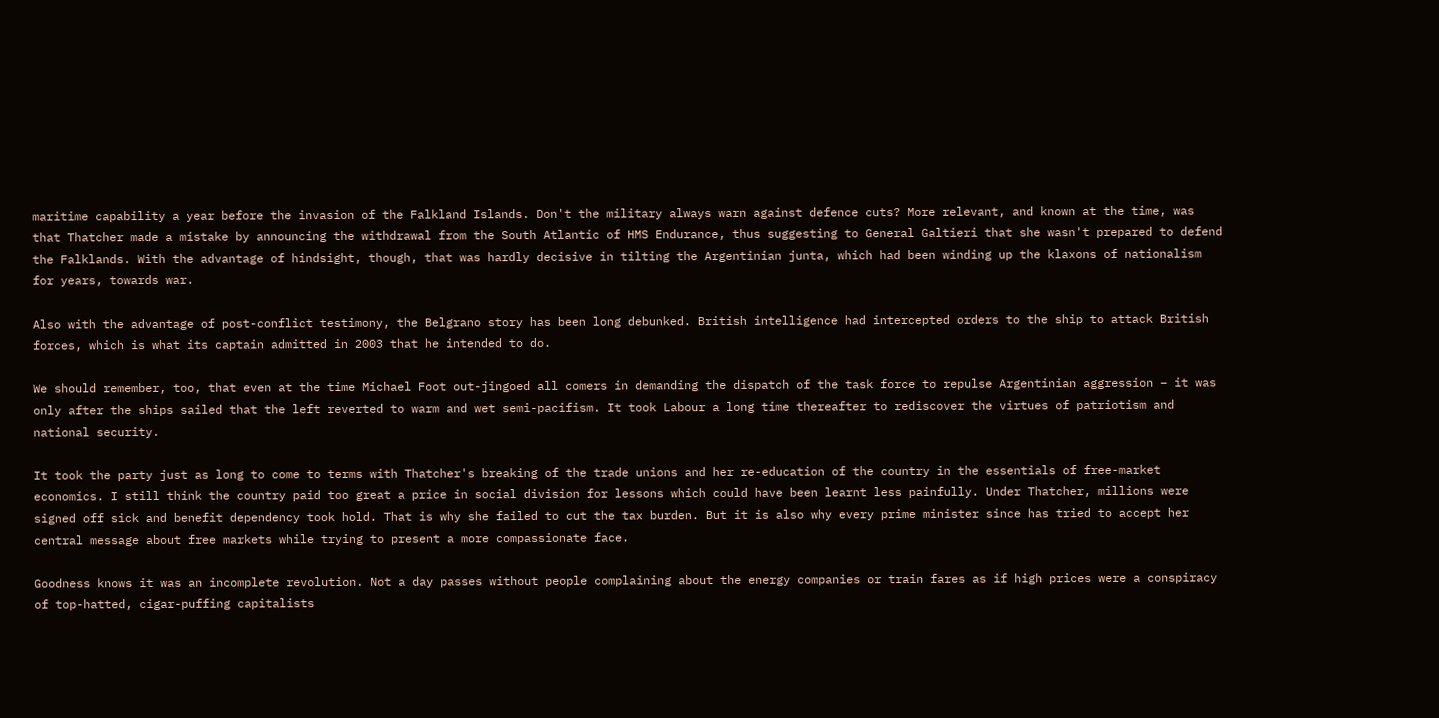maritime capability a year before the invasion of the Falkland Islands. Don't the military always warn against defence cuts? More relevant, and known at the time, was that Thatcher made a mistake by announcing the withdrawal from the South Atlantic of HMS Endurance, thus suggesting to General Galtieri that she wasn't prepared to defend the Falklands. With the advantage of hindsight, though, that was hardly decisive in tilting the Argentinian junta, which had been winding up the klaxons of nationalism for years, towards war.

Also with the advantage of post-conflict testimony, the Belgrano story has been long debunked. British intelligence had intercepted orders to the ship to attack British forces, which is what its captain admitted in 2003 that he intended to do.

We should remember, too, that even at the time Michael Foot out-jingoed all comers in demanding the dispatch of the task force to repulse Argentinian aggression – it was only after the ships sailed that the left reverted to warm and wet semi-pacifism. It took Labour a long time thereafter to rediscover the virtues of patriotism and national security.

It took the party just as long to come to terms with Thatcher's breaking of the trade unions and her re-education of the country in the essentials of free-market economics. I still think the country paid too great a price in social division for lessons which could have been learnt less painfully. Under Thatcher, millions were signed off sick and benefit dependency took hold. That is why she failed to cut the tax burden. But it is also why every prime minister since has tried to accept her central message about free markets while trying to present a more compassionate face.

Goodness knows it was an incomplete revolution. Not a day passes without people complaining about the energy companies or train fares as if high prices were a conspiracy of top-hatted, cigar-puffing capitalists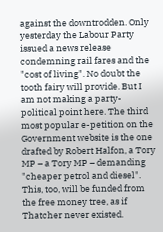against the downtrodden. Only yesterday the Labour Party issued a news release condemning rail fares and the "cost of living". No doubt the tooth fairy will provide. But I am not making a party-political point here. The third most popular e-petition on the Government website is the one drafted by Robert Halfon, a Tory MP – a Tory MP – demanding "cheaper petrol and diesel". This, too, will be funded from the free money tree, as if Thatcher never existed.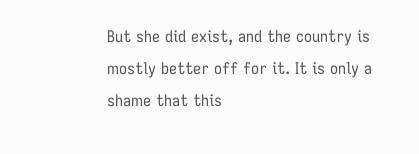But she did exist, and the country is mostly better off for it. It is only a shame that this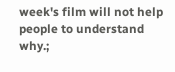week's film will not help people to understand why.;